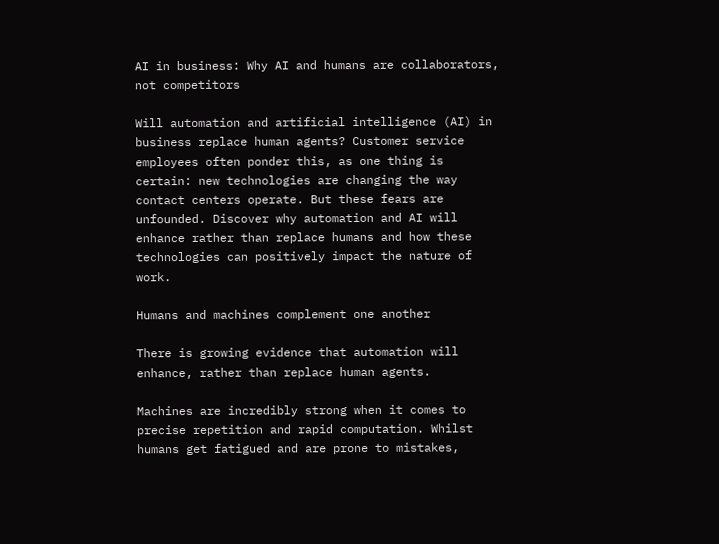AI in business: Why AI and humans are collaborators, not competitors

Will automation and artificial intelligence (AI) in business replace human agents? Customer service employees often ponder this, as one thing is certain: new technologies are changing the way contact centers operate. But these fears are unfounded. Discover why automation and AI will enhance rather than replace humans and how these technologies can positively impact the nature of work.

Humans and machines complement one another

There is growing evidence that automation will enhance, rather than replace human agents.

Machines are incredibly strong when it comes to precise repetition and rapid computation. Whilst humans get fatigued and are prone to mistakes,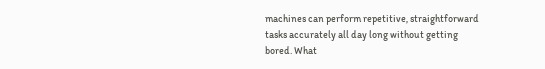machines can perform repetitive, straightforward tasks accurately all day long without getting bored. What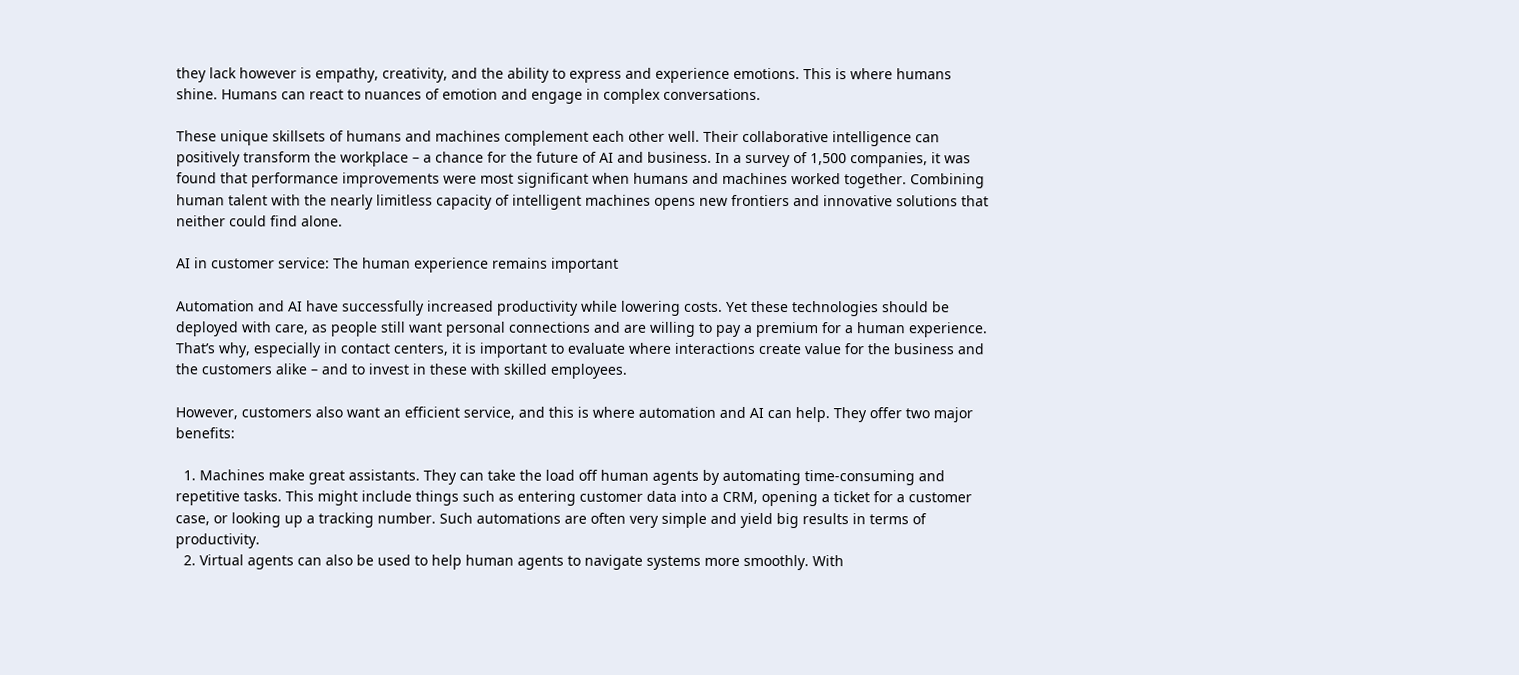they lack however is empathy, creativity, and the ability to express and experience emotions. This is where humans shine. Humans can react to nuances of emotion and engage in complex conversations.

These unique skillsets of humans and machines complement each other well. Their collaborative intelligence can positively transform the workplace – a chance for the future of AI and business. In a survey of 1,500 companies, it was found that performance improvements were most significant when humans and machines worked together. Combining human talent with the nearly limitless capacity of intelligent machines opens new frontiers and innovative solutions that neither could find alone.

AI in customer service: The human experience remains important

Automation and AI have successfully increased productivity while lowering costs. Yet these technologies should be deployed with care, as people still want personal connections and are willing to pay a premium for a human experience. That’s why, especially in contact centers, it is important to evaluate where interactions create value for the business and the customers alike – and to invest in these with skilled employees.

However, customers also want an efficient service, and this is where automation and AI can help. They offer two major benefits:

  1. Machines make great assistants. They can take the load off human agents by automating time-consuming and repetitive tasks. This might include things such as entering customer data into a CRM, opening a ticket for a customer case, or looking up a tracking number. Such automations are often very simple and yield big results in terms of productivity.
  2. Virtual agents can also be used to help human agents to navigate systems more smoothly. With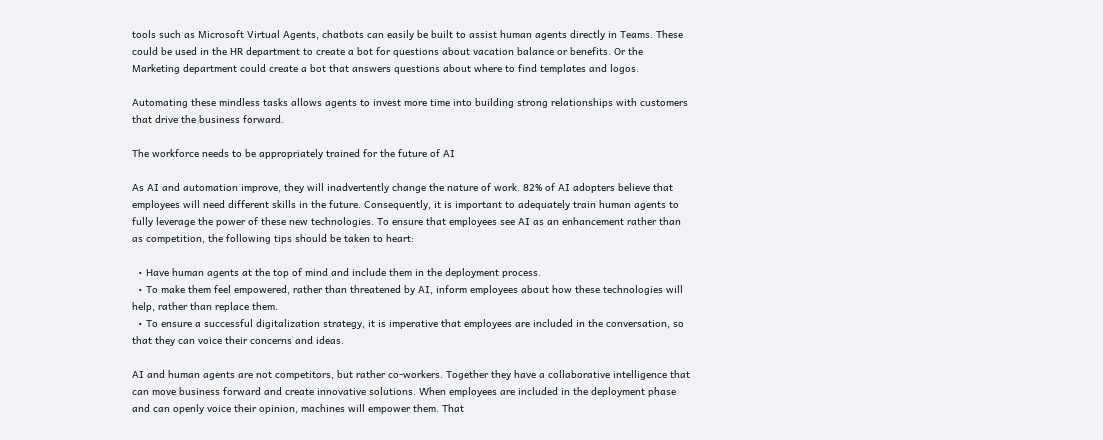tools such as Microsoft Virtual Agents, chatbots can easily be built to assist human agents directly in Teams. These could be used in the HR department to create a bot for questions about vacation balance or benefits. Or the Marketing department could create a bot that answers questions about where to find templates and logos.

Automating these mindless tasks allows agents to invest more time into building strong relationships with customers that drive the business forward.

The workforce needs to be appropriately trained for the future of AI

As AI and automation improve, they will inadvertently change the nature of work. 82% of AI adopters believe that employees will need different skills in the future. Consequently, it is important to adequately train human agents to fully leverage the power of these new technologies. To ensure that employees see AI as an enhancement rather than as competition, the following tips should be taken to heart:

  • Have human agents at the top of mind and include them in the deployment process.
  • To make them feel empowered, rather than threatened by AI, inform employees about how these technologies will help, rather than replace them.
  • To ensure a successful digitalization strategy, it is imperative that employees are included in the conversation, so that they can voice their concerns and ideas.

AI and human agents are not competitors, but rather co-workers. Together they have a collaborative intelligence that can move business forward and create innovative solutions. When employees are included in the deployment phase and can openly voice their opinion, machines will empower them. That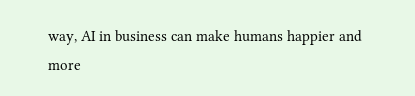way, AI in business can make humans happier and more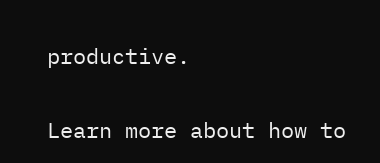productive.

Learn more about how to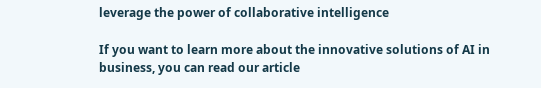leverage the power of collaborative intelligence

If you want to learn more about the innovative solutions of AI in business, you can read our article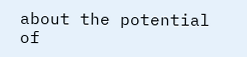about the potential of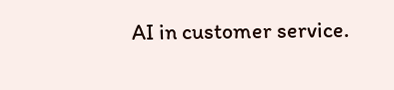AI in customer service.